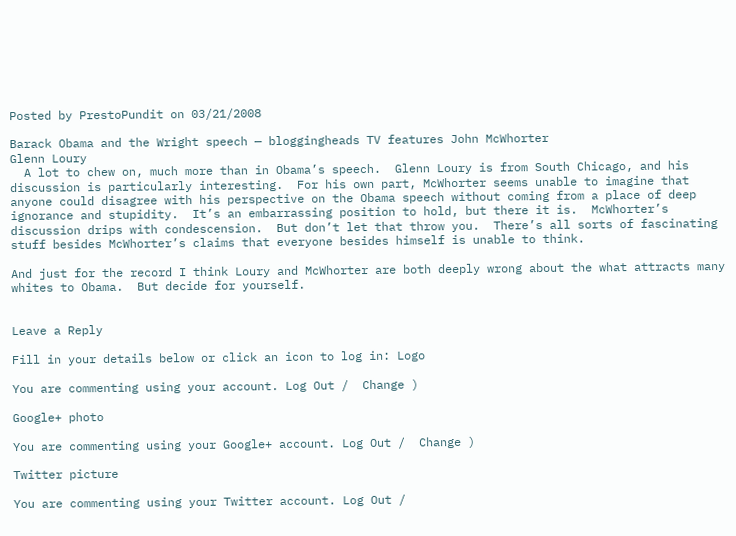Posted by PrestoPundit on 03/21/2008

Barack Obama and the Wright speech — bloggingheads TV features John McWhorter
Glenn Loury
  A lot to chew on, much more than in Obama’s speech.  Glenn Loury is from South Chicago, and his discussion is particularly interesting.  For his own part, McWhorter seems unable to imagine that anyone could disagree with his perspective on the Obama speech without coming from a place of deep ignorance and stupidity.  It’s an embarrassing position to hold, but there it is.  McWhorter’s discussion drips with condescension.  But don’t let that throw you.  There’s all sorts of fascinating stuff besides McWhorter’s claims that everyone besides himself is unable to think.

And just for the record I think Loury and McWhorter are both deeply wrong about the what attracts many whites to Obama.  But decide for yourself.


Leave a Reply

Fill in your details below or click an icon to log in: Logo

You are commenting using your account. Log Out /  Change )

Google+ photo

You are commenting using your Google+ account. Log Out /  Change )

Twitter picture

You are commenting using your Twitter account. Log Out /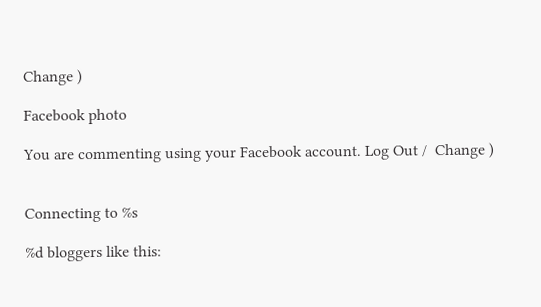Change )

Facebook photo

You are commenting using your Facebook account. Log Out /  Change )


Connecting to %s

%d bloggers like this: